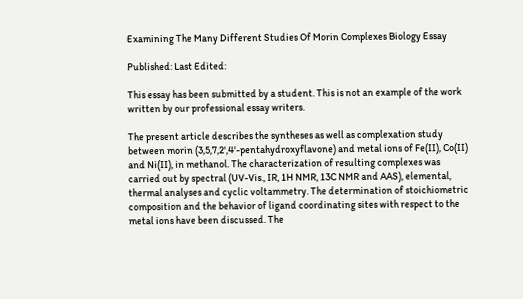Examining The Many Different Studies Of Morin Complexes Biology Essay

Published: Last Edited:

This essay has been submitted by a student. This is not an example of the work written by our professional essay writers.

The present article describes the syntheses as well as complexation study between morin (3,5,7,2',4'-pentahydroxyflavone) and metal ions of Fe(II), Co(II) and Ni(II), in methanol. The characterization of resulting complexes was carried out by spectral (UV-Vis., IR, 1H NMR, 13C NMR and AAS), elemental, thermal analyses and cyclic voltammetry. The determination of stoichiometric composition and the behavior of ligand coordinating sites with respect to the metal ions have been discussed. The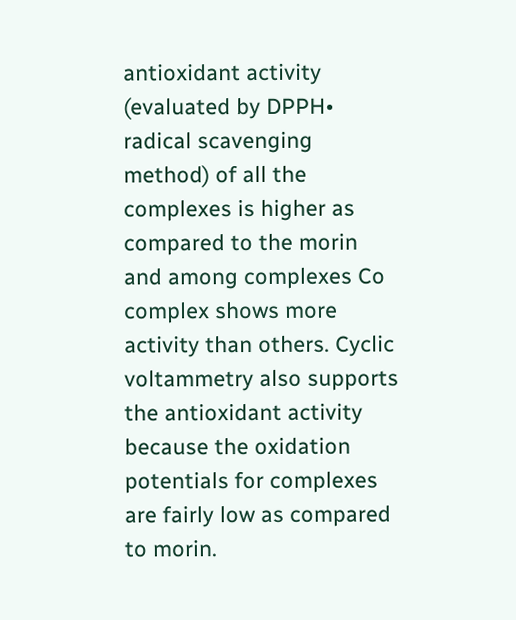antioxidant activity (evaluated by DPPH• radical scavenging method) of all the complexes is higher as compared to the morin and among complexes Co complex shows more activity than others. Cyclic voltammetry also supports the antioxidant activity because the oxidation potentials for complexes are fairly low as compared to morin.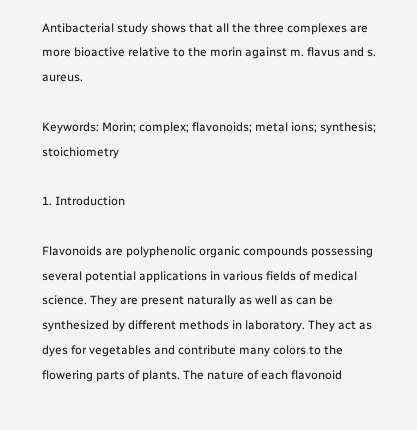Antibacterial study shows that all the three complexes are more bioactive relative to the morin against m. flavus and s. aureus.

Keywords: Morin; complex; flavonoids; metal ions; synthesis; stoichiometry

1. Introduction

Flavonoids are polyphenolic organic compounds possessing several potential applications in various fields of medical science. They are present naturally as well as can be synthesized by different methods in laboratory. They act as dyes for vegetables and contribute many colors to the flowering parts of plants. The nature of each flavonoid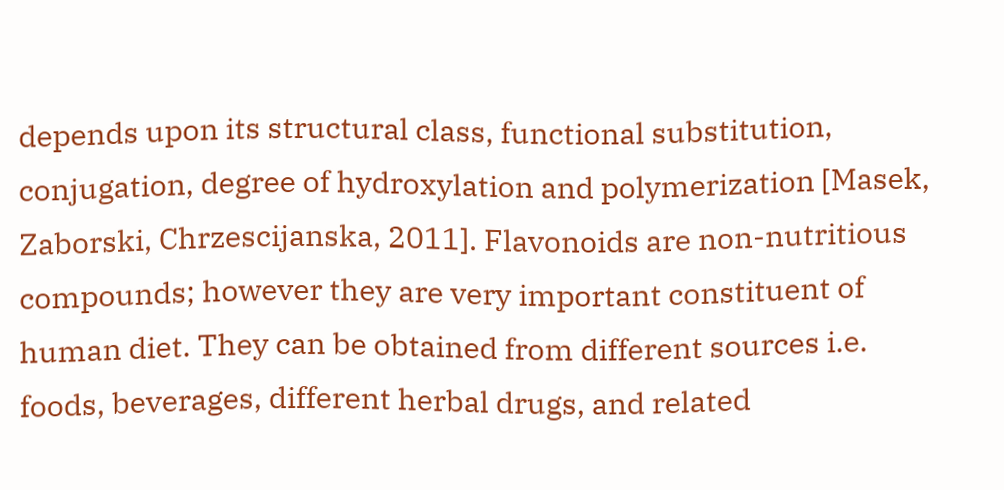depends upon its structural class, functional substitution, conjugation, degree of hydroxylation and polymerization [Masek, Zaborski, Chrzescijanska, 2011]. Flavonoids are non-nutritious compounds; however they are very important constituent of human diet. They can be obtained from different sources i.e. foods, beverages, different herbal drugs, and related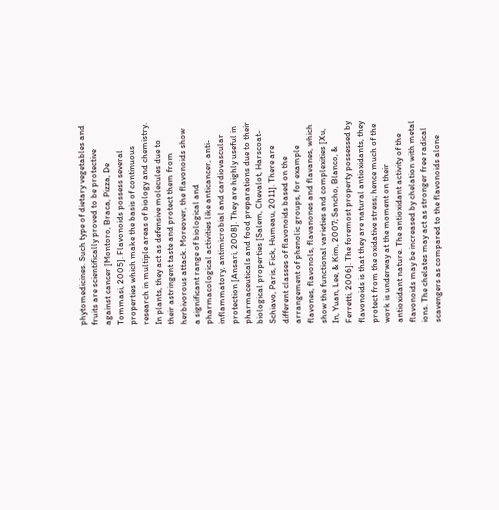phytomedicines. Such type of dietary vegetables and fruits are scientifically proved to be protective against cancer [Montoro, Braca, Pizza, De Tommasi, 2005]. Flavonoids possess several properties which make the basis of continuous research in multiple areas of biology and chemistry. In plants, they act as defensive molecules due to their astringent taste and protect them from herbivorous attack. Moreover, the flavonoids show a significant range of biological and pharmacological activities like anticancer, anti-inflammatory, antimicrobial and cardiovascular protection [Ansari, 2008]. They are highly useful in pharmaceuticals and food preparations due to their biological properties [Salem, Chevalot, Harscoat-Schiavo, Paris, Fick, Humeau, 2011]. There are different classes of flavonoids based on the arrangement of phenolic groups, for example flavones, flavonols, flavanones and flavanes, which show the functional varieties and complexities [Xu, In, Yuan, Lee, & Kim, 2007; Sancho, Blanco, & Ferretti, 2006]. The foremost property possessed by flavonoids is that they are natural antioxidants, they protect from the oxidative stress; hence much of the work is underway at the moment on their antioxidant nature. The antioxidant activity of the flavonoids may be increased by chelation with metal ions. The chelates may act as stronger free radical scavengers as compared to the flavonoids alone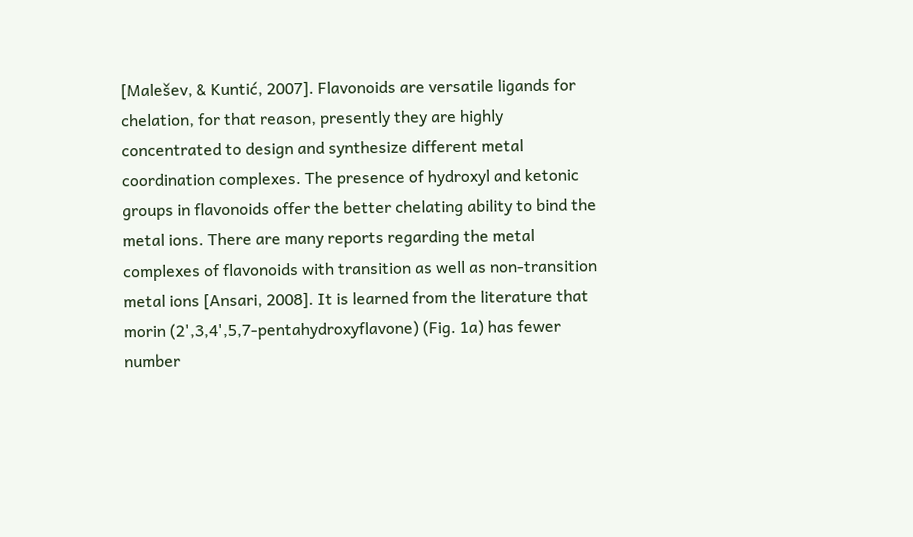[Malešev, & Kuntić, 2007]. Flavonoids are versatile ligands for chelation, for that reason, presently they are highly concentrated to design and synthesize different metal coordination complexes. The presence of hydroxyl and ketonic groups in flavonoids offer the better chelating ability to bind the metal ions. There are many reports regarding the metal complexes of flavonoids with transition as well as non-transition metal ions [Ansari, 2008]. It is learned from the literature that morin (2',3,4',5,7-pentahydroxyflavone) (Fig. 1a) has fewer number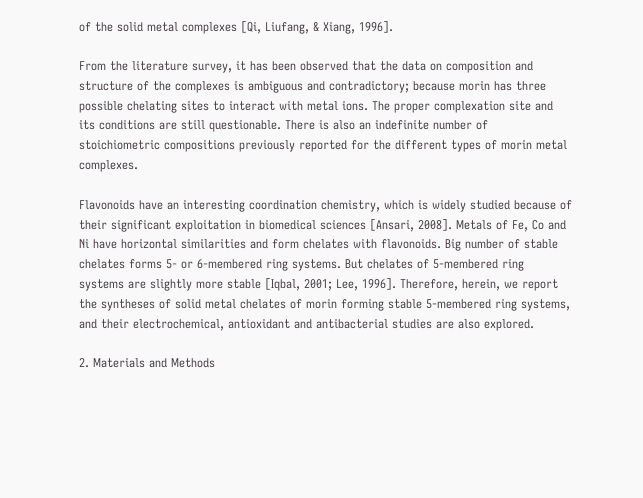of the solid metal complexes [Qi, Liufang, & Xiang, 1996].

From the literature survey, it has been observed that the data on composition and structure of the complexes is ambiguous and contradictory; because morin has three possible chelating sites to interact with metal ions. The proper complexation site and its conditions are still questionable. There is also an indefinite number of stoichiometric compositions previously reported for the different types of morin metal complexes.

Flavonoids have an interesting coordination chemistry, which is widely studied because of their significant exploitation in biomedical sciences [Ansari, 2008]. Metals of Fe, Co and Ni have horizontal similarities and form chelates with flavonoids. Big number of stable chelates forms 5- or 6-membered ring systems. But chelates of 5-membered ring systems are slightly more stable [Iqbal, 2001; Lee, 1996]. Therefore, herein, we report the syntheses of solid metal chelates of morin forming stable 5-membered ring systems, and their electrochemical, antioxidant and antibacterial studies are also explored.

2. Materials and Methods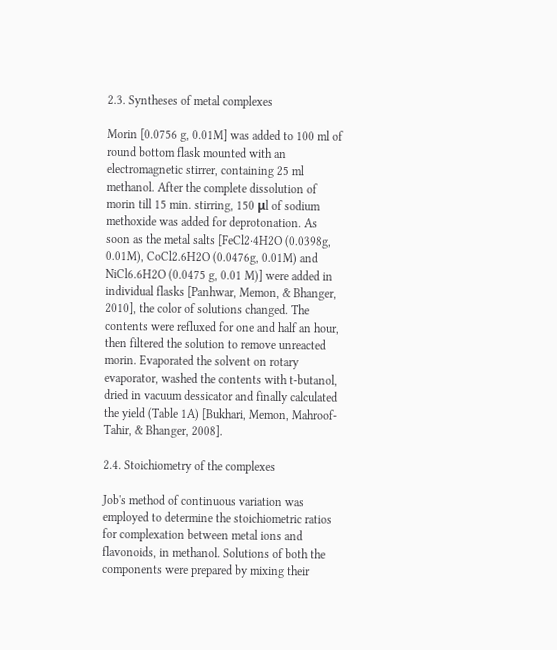2.3. Syntheses of metal complexes

Morin [0.0756 g, 0.01M] was added to 100 ml of round bottom flask mounted with an electromagnetic stirrer, containing 25 ml methanol. After the complete dissolution of morin till 15 min. stirring, 150 μl of sodium methoxide was added for deprotonation. As soon as the metal salts [FeCl2·4H2O (0.0398g, 0.01M), CoCl2.6H2O (0.0476g, 0.01M) and NiCl6.6H2O (0.0475 g, 0.01 M)] were added in individual flasks [Panhwar, Memon, & Bhanger, 2010], the color of solutions changed. The contents were refluxed for one and half an hour, then filtered the solution to remove unreacted morin. Evaporated the solvent on rotary evaporator, washed the contents with t-butanol, dried in vacuum dessicator and finally calculated the yield (Table 1A) [Bukhari, Memon, Mahroof-Tahir, & Bhanger, 2008].

2.4. Stoichiometry of the complexes

Job's method of continuous variation was employed to determine the stoichiometric ratios for complexation between metal ions and flavonoids, in methanol. Solutions of both the components were prepared by mixing their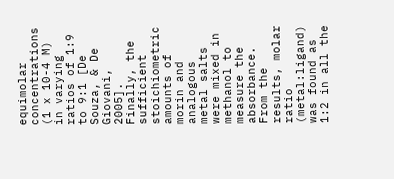equimolar concentrations (1 x 10-4 M) in varying ratios of 1:9 to 9:1 [De Souza, & De Giovani, 2005]. Finally, the sufficient stoichiometric amounts of morin and analogous metal salts were mixed in methanol to measure the absorbance. From the results, molar ratio (metal:ligand) was found as 1:2 in all the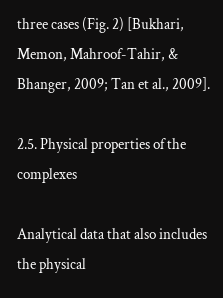three cases (Fig. 2) [Bukhari, Memon, Mahroof-Tahir, & Bhanger, 2009; Tan et al., 2009].

2.5. Physical properties of the complexes

Analytical data that also includes the physical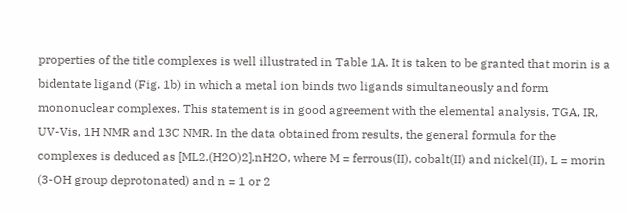properties of the title complexes is well illustrated in Table 1A. It is taken to be granted that morin is a bidentate ligand (Fig. 1b) in which a metal ion binds two ligands simultaneously and form mononuclear complexes. This statement is in good agreement with the elemental analysis, TGA, IR, UV-Vis, 1H NMR and 13C NMR. In the data obtained from results, the general formula for the complexes is deduced as [ML2.(H2O)2].nH2O, where M = ferrous(II), cobalt(II) and nickel(II), L = morin (3-OH group deprotonated) and n = 1 or 2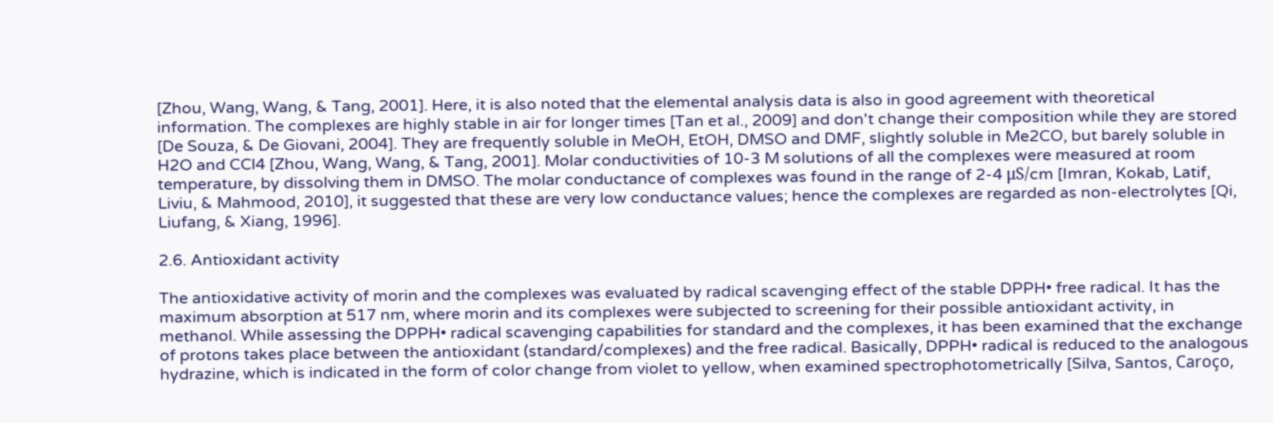[Zhou, Wang, Wang, & Tang, 2001]. Here, it is also noted that the elemental analysis data is also in good agreement with theoretical information. The complexes are highly stable in air for longer times [Tan et al., 2009] and don't change their composition while they are stored [De Souza, & De Giovani, 2004]. They are frequently soluble in MeOH, EtOH, DMSO and DMF, slightly soluble in Me2CO, but barely soluble in H2O and CCl4 [Zhou, Wang, Wang, & Tang, 2001]. Molar conductivities of 10-3 M solutions of all the complexes were measured at room temperature, by dissolving them in DMSO. The molar conductance of complexes was found in the range of 2-4 μS/cm [Imran, Kokab, Latif, Liviu, & Mahmood, 2010], it suggested that these are very low conductance values; hence the complexes are regarded as non-electrolytes [Qi, Liufang, & Xiang, 1996].

2.6. Antioxidant activity

The antioxidative activity of morin and the complexes was evaluated by radical scavenging effect of the stable DPPH• free radical. It has the maximum absorption at 517 nm, where morin and its complexes were subjected to screening for their possible antioxidant activity, in methanol. While assessing the DPPH• radical scavenging capabilities for standard and the complexes, it has been examined that the exchange of protons takes place between the antioxidant (standard/complexes) and the free radical. Basically, DPPH• radical is reduced to the analogous hydrazine, which is indicated in the form of color change from violet to yellow, when examined spectrophotometrically [Silva, Santos, Caroço,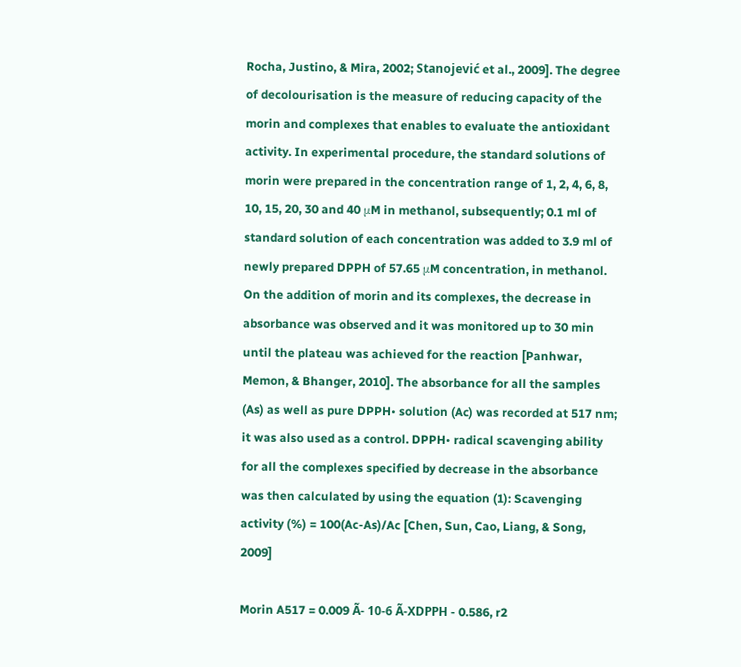Rocha, Justino, & Mira, 2002; Stanojević et al., 2009]. The degree of decolourisation is the measure of reducing capacity of the morin and complexes that enables to evaluate the antioxidant activity. In experimental procedure, the standard solutions of morin were prepared in the concentration range of 1, 2, 4, 6, 8, 10, 15, 20, 30 and 40 μM in methanol, subsequently; 0.1 ml of standard solution of each concentration was added to 3.9 ml of newly prepared DPPH of 57.65 μM concentration, in methanol. On the addition of morin and its complexes, the decrease in absorbance was observed and it was monitored up to 30 min until the plateau was achieved for the reaction [Panhwar, Memon, & Bhanger, 2010]. The absorbance for all the samples (As) as well as pure DPPH• solution (Ac) was recorded at 517 nm; it was also used as a control. DPPH• radical scavenging ability for all the complexes specified by decrease in the absorbance was then calculated by using the equation (1): Scavenging activity (%) = 100(Ac-As)/Ac [Chen, Sun, Cao, Liang, & Song, 2009]

Morin A517 = 0.009 Ã- 10-6 Ã-XDPPH - 0.586, r2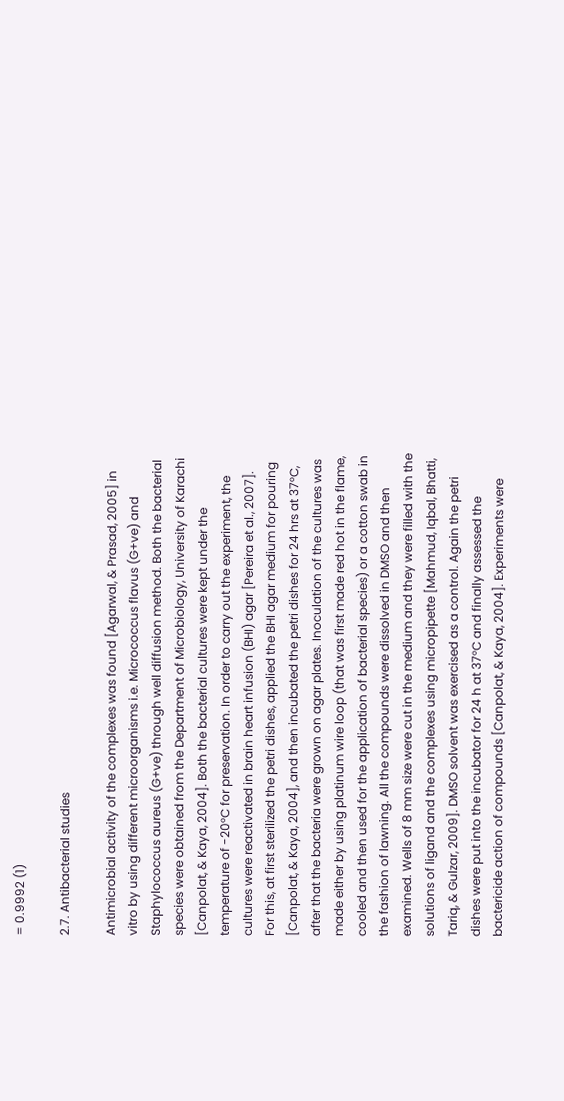= 0.9992 (1)

2.7. Antibacterial studies

Antimicrobial activity of the complexes was found [Agarwal, & Prasad, 2005] in vitro by using different microorganisms i.e. Micrococcus flavus (G+ve) and Staphylococcus aureus (G+ve) through well diffusion method. Both the bacterial species were obtained from the Department of Microbiology, University of Karachi [Canpolat, & Kaya, 2004]. Both the bacterial cultures were kept under the temperature of -20°C for preservation. In order to carry out the experiment, the cultures were reactivated in brain heart infusion (BHI) agar [Pereira et al., 2007]. For this, at first sterilized the petri dishes, applied the BHI agar medium for pouring [Canpolat, & Kaya, 2004], and then incubated the petri dishes for 24 hrs at 37°C, after that the bacteria were grown on agar plates. Inoculation of the cultures was made either by using platinum wire loop (that was first made red hot in the flame, cooled and then used for the application of bacterial species) or a cotton swab in the fashion of lawning. All the compounds were dissolved in DMSO and then examined. Wells of 8 mm size were cut in the medium and they were filled with the solutions of ligand and the complexes using micropipette [Mahmud, Iqbal, Bhatti, Tariq, & Gulzar, 2009]. DMSO solvent was exercised as a control. Again the petri dishes were put into the incubator for 24 h at 37°C and finally assessed the bactericide action of compounds [Canpolat, & Kaya, 2004]. Experiments were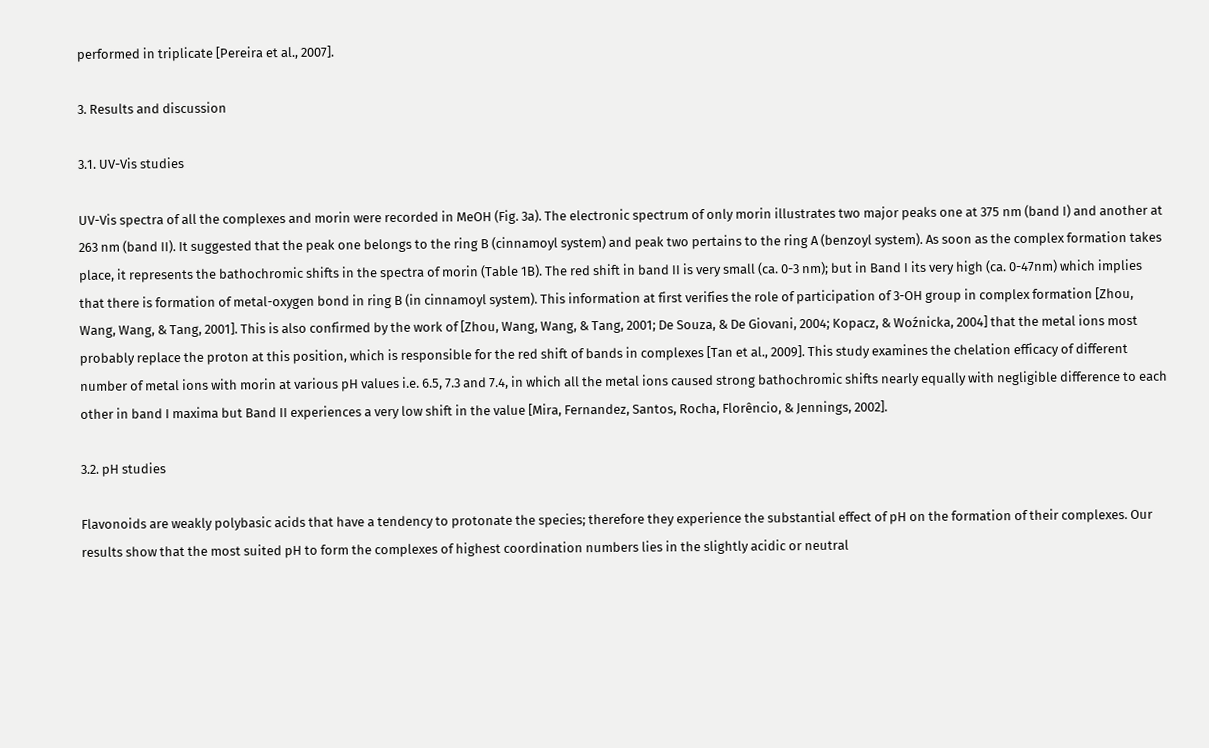performed in triplicate [Pereira et al., 2007].

3. Results and discussion

3.1. UV-Vis studies

UV-Vis spectra of all the complexes and morin were recorded in MeOH (Fig. 3a). The electronic spectrum of only morin illustrates two major peaks one at 375 nm (band I) and another at 263 nm (band II). It suggested that the peak one belongs to the ring B (cinnamoyl system) and peak two pertains to the ring A (benzoyl system). As soon as the complex formation takes place, it represents the bathochromic shifts in the spectra of morin (Table 1B). The red shift in band II is very small (ca. 0-3 nm); but in Band I its very high (ca. 0-47nm) which implies that there is formation of metal-oxygen bond in ring B (in cinnamoyl system). This information at first verifies the role of participation of 3-OH group in complex formation [Zhou, Wang, Wang, & Tang, 2001]. This is also confirmed by the work of [Zhou, Wang, Wang, & Tang, 2001; De Souza, & De Giovani, 2004; Kopacz, & Woźnicka, 2004] that the metal ions most probably replace the proton at this position, which is responsible for the red shift of bands in complexes [Tan et al., 2009]. This study examines the chelation efficacy of different number of metal ions with morin at various pH values i.e. 6.5, 7.3 and 7.4, in which all the metal ions caused strong bathochromic shifts nearly equally with negligible difference to each other in band I maxima but Band II experiences a very low shift in the value [Mira, Fernandez, Santos, Rocha, Florêncio, & Jennings, 2002].

3.2. pH studies

Flavonoids are weakly polybasic acids that have a tendency to protonate the species; therefore they experience the substantial effect of pH on the formation of their complexes. Our results show that the most suited pH to form the complexes of highest coordination numbers lies in the slightly acidic or neutral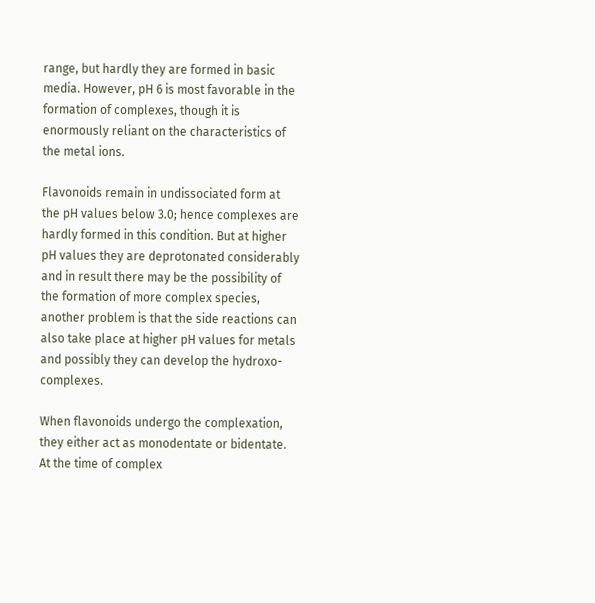range, but hardly they are formed in basic media. However, pH 6 is most favorable in the formation of complexes, though it is enormously reliant on the characteristics of the metal ions.

Flavonoids remain in undissociated form at the pH values below 3.0; hence complexes are hardly formed in this condition. But at higher pH values they are deprotonated considerably and in result there may be the possibility of the formation of more complex species, another problem is that the side reactions can also take place at higher pH values for metals and possibly they can develop the hydroxo-complexes.

When flavonoids undergo the complexation, they either act as monodentate or bidentate. At the time of complex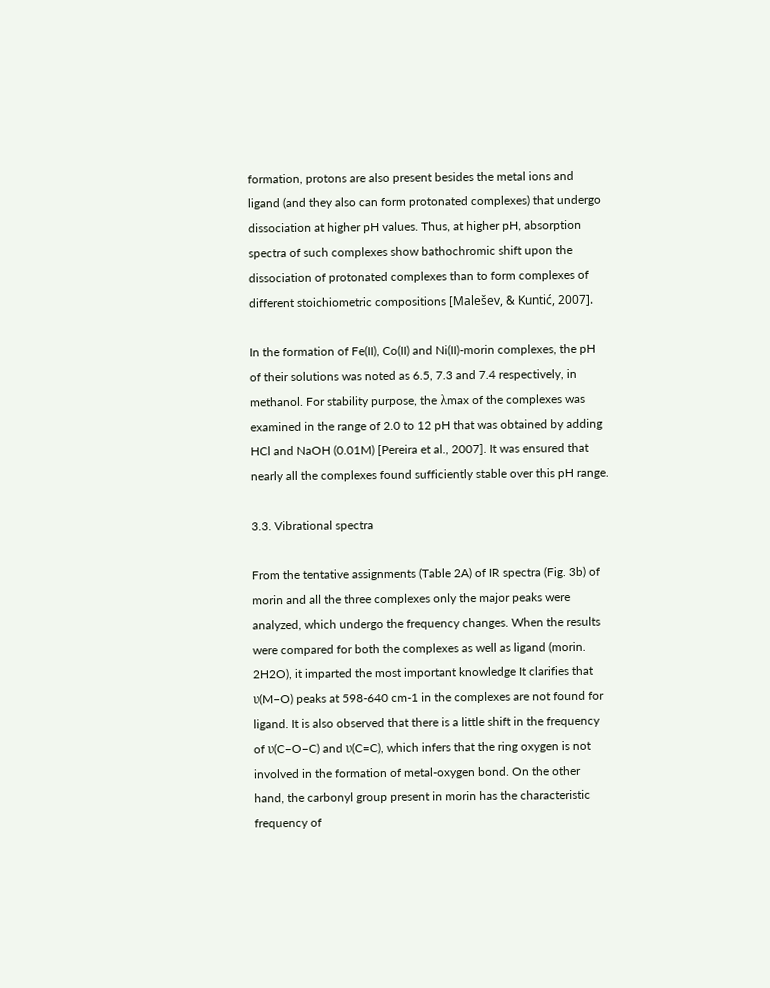formation, protons are also present besides the metal ions and ligand (and they also can form protonated complexes) that undergo dissociation at higher pH values. Thus, at higher pH, absorption spectra of such complexes show bathochromic shift upon the dissociation of protonated complexes than to form complexes of different stoichiometric compositions [Malešev, & Kuntić, 2007].

In the formation of Fe(II), Co(II) and Ni(II)-morin complexes, the pH of their solutions was noted as 6.5, 7.3 and 7.4 respectively, in methanol. For stability purpose, the λmax of the complexes was examined in the range of 2.0 to 12 pH that was obtained by adding HCl and NaOH (0.01M) [Pereira et al., 2007]. It was ensured that nearly all the complexes found sufficiently stable over this pH range.

3.3. Vibrational spectra

From the tentative assignments (Table 2A) of IR spectra (Fig. 3b) of morin and all the three complexes only the major peaks were analyzed, which undergo the frequency changes. When the results were compared for both the complexes as well as ligand (morin. 2H2O), it imparted the most important knowledge It clarifies that υ(M−O) peaks at 598-640 cm-1 in the complexes are not found for ligand. It is also observed that there is a little shift in the frequency of υ(C−O−C) and υ(C=C), which infers that the ring oxygen is not involved in the formation of metal-oxygen bond. On the other hand, the carbonyl group present in morin has the characteristic frequency of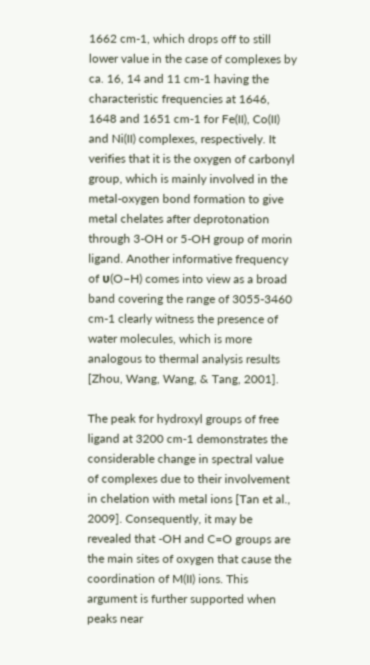1662 cm-1, which drops off to still lower value in the case of complexes by ca. 16, 14 and 11 cm-1 having the characteristic frequencies at 1646, 1648 and 1651 cm-1 for Fe(II), Co(II) and Ni(II) complexes, respectively. It verifies that it is the oxygen of carbonyl group, which is mainly involved in the metal-oxygen bond formation to give metal chelates after deprotonation through 3-OH or 5-OH group of morin ligand. Another informative frequency of υ(O−H) comes into view as a broad band covering the range of 3055-3460 cm-1 clearly witness the presence of water molecules, which is more analogous to thermal analysis results [Zhou, Wang, Wang, & Tang, 2001].

The peak for hydroxyl groups of free ligand at 3200 cm-1 demonstrates the considerable change in spectral value of complexes due to their involvement in chelation with metal ions [Tan et al., 2009]. Consequently, it may be revealed that -OH and C=O groups are the main sites of oxygen that cause the coordination of M(II) ions. This argument is further supported when peaks near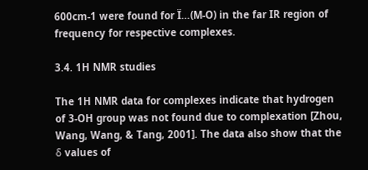600cm-1 were found for Ï…(M-O) in the far IR region of frequency for respective complexes.

3.4. 1H NMR studies

The 1H NMR data for complexes indicate that hydrogen of 3-OH group was not found due to complexation [Zhou, Wang, Wang, & Tang, 2001]. The data also show that the δ values of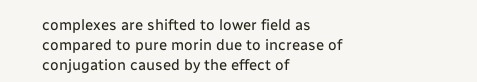complexes are shifted to lower field as compared to pure morin due to increase of conjugation caused by the effect of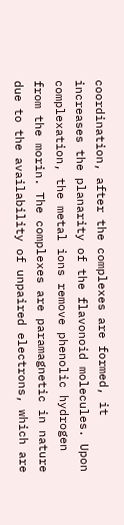coordination, after the complexes are formed, it increases the planarity of the flavonoid molecules. Upon complexation, the metal ions remove phenolic hydrogen from the morin. The complexes are paramagnetic in nature due to the availability of unpaired electrons, which are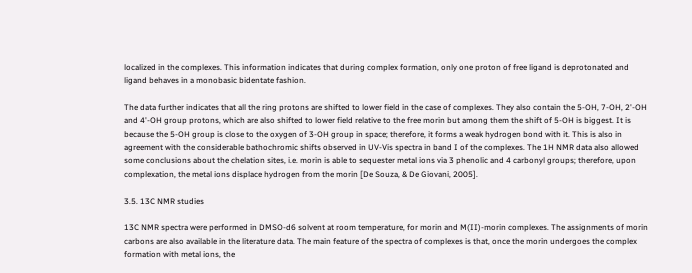localized in the complexes. This information indicates that during complex formation, only one proton of free ligand is deprotonated and ligand behaves in a monobasic bidentate fashion.

The data further indicates that all the ring protons are shifted to lower field in the case of complexes. They also contain the 5-OH, 7-OH, 2'-OH and 4'-OH group protons, which are also shifted to lower field relative to the free morin but among them the shift of 5-OH is biggest. It is because the 5-OH group is close to the oxygen of 3-OH group in space; therefore, it forms a weak hydrogen bond with it. This is also in agreement with the considerable bathochromic shifts observed in UV-Vis spectra in band I of the complexes. The 1H NMR data also allowed some conclusions about the chelation sites, i.e. morin is able to sequester metal ions via 3 phenolic and 4 carbonyl groups; therefore, upon complexation, the metal ions displace hydrogen from the morin [De Souza, & De Giovani, 2005].

3.5. 13C NMR studies

13C NMR spectra were performed in DMSO-d6 solvent at room temperature, for morin and M(II)-morin complexes. The assignments of morin carbons are also available in the literature data. The main feature of the spectra of complexes is that, once the morin undergoes the complex formation with metal ions, the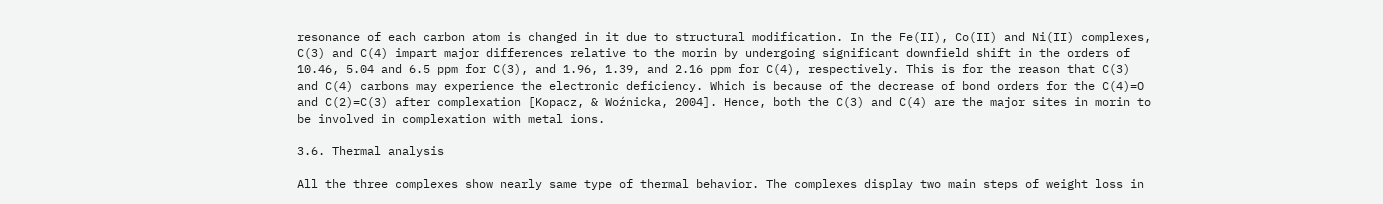resonance of each carbon atom is changed in it due to structural modification. In the Fe(II), Co(II) and Ni(II) complexes, C(3) and C(4) impart major differences relative to the morin by undergoing significant downfield shift in the orders of 10.46, 5.04 and 6.5 ppm for C(3), and 1.96, 1.39, and 2.16 ppm for C(4), respectively. This is for the reason that C(3) and C(4) carbons may experience the electronic deficiency. Which is because of the decrease of bond orders for the C(4)=O and C(2)=C(3) after complexation [Kopacz, & Woźnicka, 2004]. Hence, both the C(3) and C(4) are the major sites in morin to be involved in complexation with metal ions.

3.6. Thermal analysis

All the three complexes show nearly same type of thermal behavior. The complexes display two main steps of weight loss in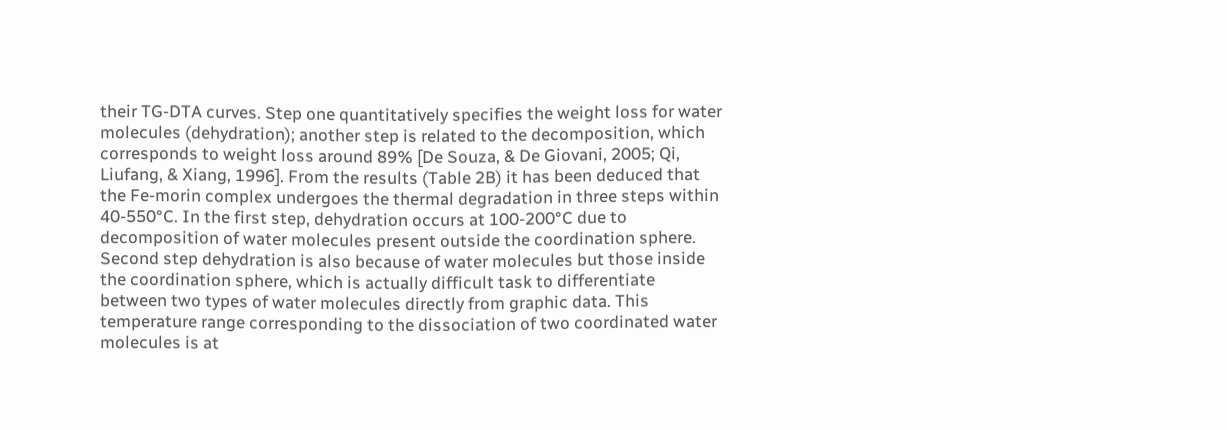their TG-DTA curves. Step one quantitatively specifies the weight loss for water molecules (dehydration); another step is related to the decomposition, which corresponds to weight loss around 89% [De Souza, & De Giovani, 2005; Qi, Liufang, & Xiang, 1996]. From the results (Table 2B) it has been deduced that the Fe-morin complex undergoes the thermal degradation in three steps within 40-550°C. In the first step, dehydration occurs at 100-200°C due to decomposition of water molecules present outside the coordination sphere. Second step dehydration is also because of water molecules but those inside the coordination sphere, which is actually difficult task to differentiate between two types of water molecules directly from graphic data. This temperature range corresponding to the dissociation of two coordinated water molecules is at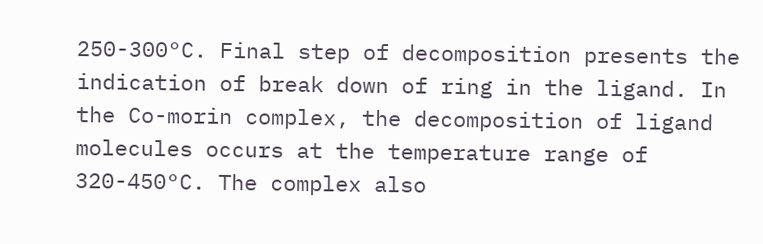250-300°C. Final step of decomposition presents the indication of break down of ring in the ligand. In the Co-morin complex, the decomposition of ligand molecules occurs at the temperature range of 320-450°C. The complex also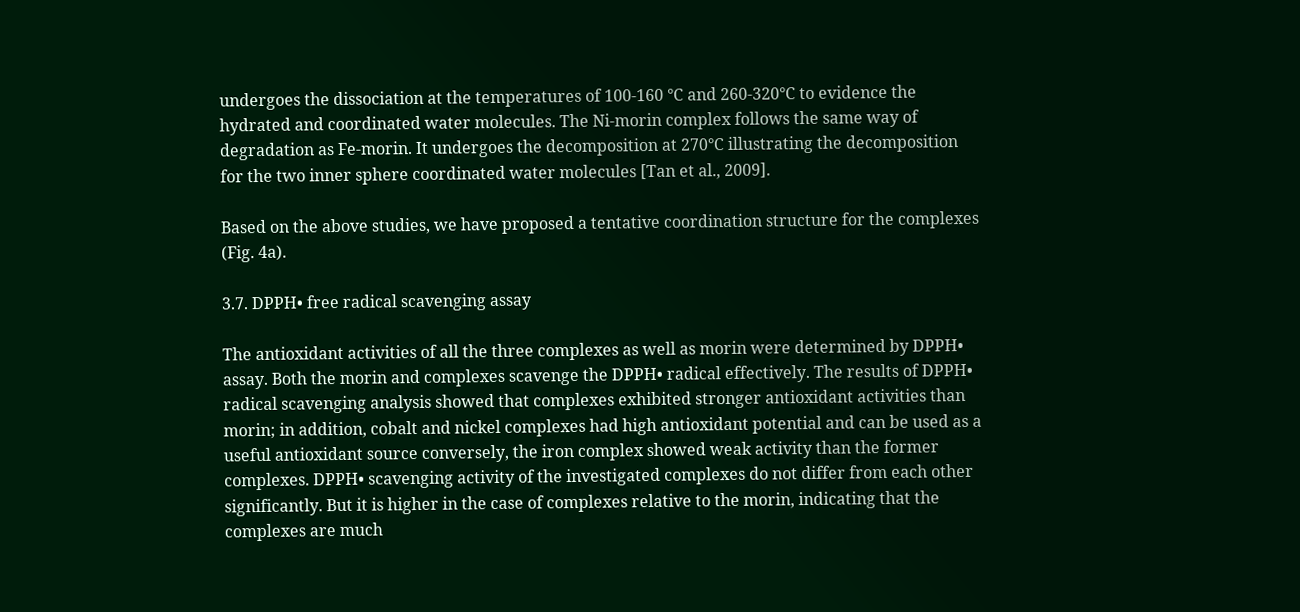undergoes the dissociation at the temperatures of 100-160 °C and 260-320°C to evidence the hydrated and coordinated water molecules. The Ni-morin complex follows the same way of degradation as Fe-morin. It undergoes the decomposition at 270°C illustrating the decomposition for the two inner sphere coordinated water molecules [Tan et al., 2009].

Based on the above studies, we have proposed a tentative coordination structure for the complexes (Fig. 4a).

3.7. DPPH• free radical scavenging assay

The antioxidant activities of all the three complexes as well as morin were determined by DPPH• assay. Both the morin and complexes scavenge the DPPH• radical effectively. The results of DPPH• radical scavenging analysis showed that complexes exhibited stronger antioxidant activities than morin; in addition, cobalt and nickel complexes had high antioxidant potential and can be used as a useful antioxidant source conversely, the iron complex showed weak activity than the former complexes. DPPH• scavenging activity of the investigated complexes do not differ from each other significantly. But it is higher in the case of complexes relative to the morin, indicating that the complexes are much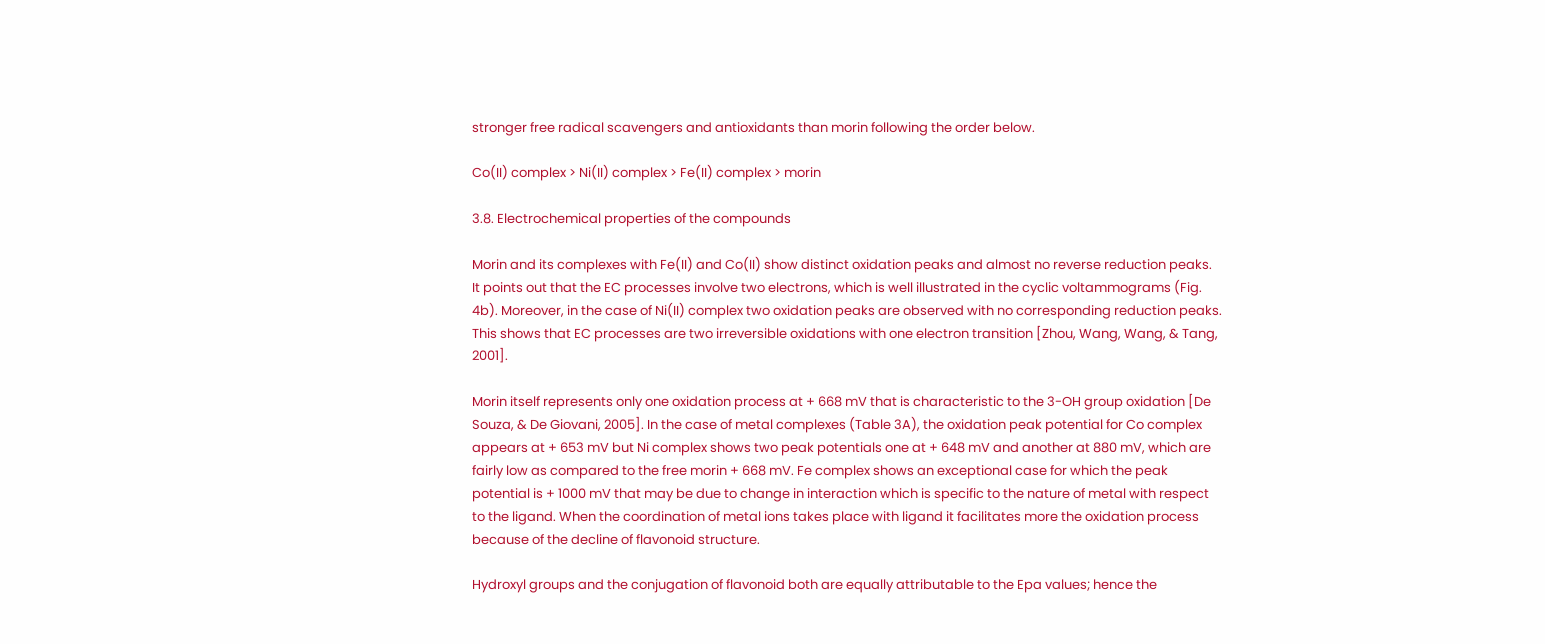stronger free radical scavengers and antioxidants than morin following the order below.

Co(II) complex > Ni(II) complex > Fe(II) complex > morin

3.8. Electrochemical properties of the compounds

Morin and its complexes with Fe(II) and Co(II) show distinct oxidation peaks and almost no reverse reduction peaks. It points out that the EC processes involve two electrons, which is well illustrated in the cyclic voltammograms (Fig. 4b). Moreover, in the case of Ni(II) complex two oxidation peaks are observed with no corresponding reduction peaks. This shows that EC processes are two irreversible oxidations with one electron transition [Zhou, Wang, Wang, & Tang, 2001].

Morin itself represents only one oxidation process at + 668 mV that is characteristic to the 3-OH group oxidation [De Souza, & De Giovani, 2005]. In the case of metal complexes (Table 3A), the oxidation peak potential for Co complex appears at + 653 mV but Ni complex shows two peak potentials one at + 648 mV and another at 880 mV, which are fairly low as compared to the free morin + 668 mV. Fe complex shows an exceptional case for which the peak potential is + 1000 mV that may be due to change in interaction which is specific to the nature of metal with respect to the ligand. When the coordination of metal ions takes place with ligand it facilitates more the oxidation process because of the decline of flavonoid structure.

Hydroxyl groups and the conjugation of flavonoid both are equally attributable to the Epa values; hence the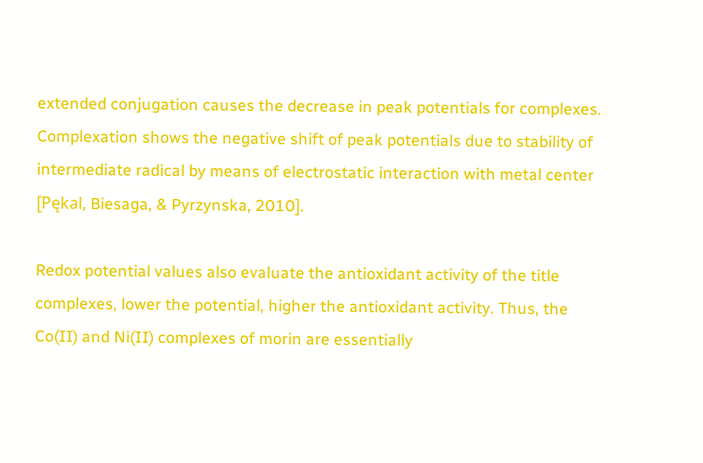extended conjugation causes the decrease in peak potentials for complexes. Complexation shows the negative shift of peak potentials due to stability of intermediate radical by means of electrostatic interaction with metal center [Pękal, Biesaga, & Pyrzynska, 2010].

Redox potential values also evaluate the antioxidant activity of the title complexes, lower the potential, higher the antioxidant activity. Thus, the Co(II) and Ni(II) complexes of morin are essentially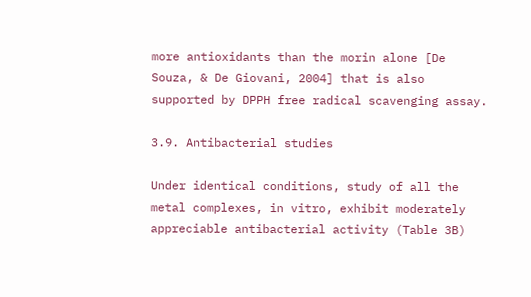more antioxidants than the morin alone [De Souza, & De Giovani, 2004] that is also supported by DPPH free radical scavenging assay.

3.9. Antibacterial studies

Under identical conditions, study of all the metal complexes, in vitro, exhibit moderately appreciable antibacterial activity (Table 3B)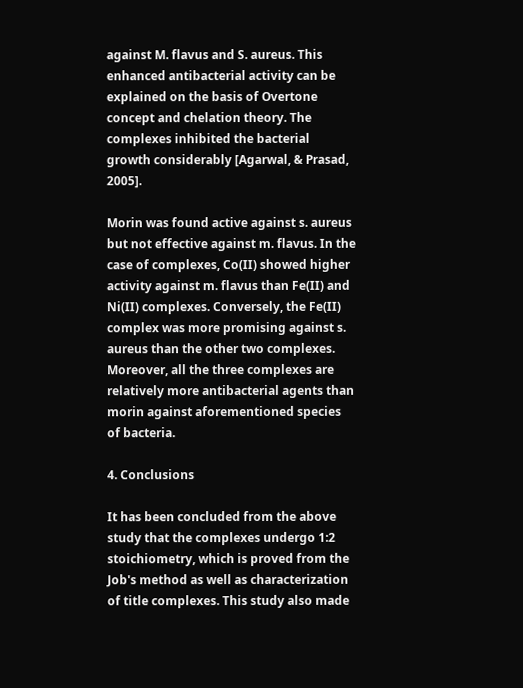against M. flavus and S. aureus. This enhanced antibacterial activity can be explained on the basis of Overtone concept and chelation theory. The complexes inhibited the bacterial growth considerably [Agarwal, & Prasad, 2005].

Morin was found active against s. aureus but not effective against m. flavus. In the case of complexes, Co(II) showed higher activity against m. flavus than Fe(II) and Ni(II) complexes. Conversely, the Fe(II) complex was more promising against s. aureus than the other two complexes. Moreover, all the three complexes are relatively more antibacterial agents than morin against aforementioned species of bacteria.

4. Conclusions

It has been concluded from the above study that the complexes undergo 1:2 stoichiometry, which is proved from the Job's method as well as characterization of title complexes. This study also made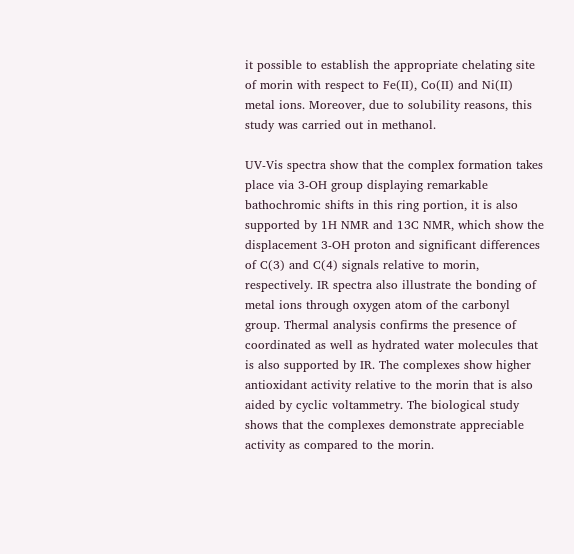it possible to establish the appropriate chelating site of morin with respect to Fe(II), Co(II) and Ni(II) metal ions. Moreover, due to solubility reasons, this study was carried out in methanol.

UV-Vis spectra show that the complex formation takes place via 3-OH group displaying remarkable bathochromic shifts in this ring portion, it is also supported by 1H NMR and 13C NMR, which show the displacement 3-OH proton and significant differences of C(3) and C(4) signals relative to morin, respectively. IR spectra also illustrate the bonding of metal ions through oxygen atom of the carbonyl group. Thermal analysis confirms the presence of coordinated as well as hydrated water molecules that is also supported by IR. The complexes show higher antioxidant activity relative to the morin that is also aided by cyclic voltammetry. The biological study shows that the complexes demonstrate appreciable activity as compared to the morin.